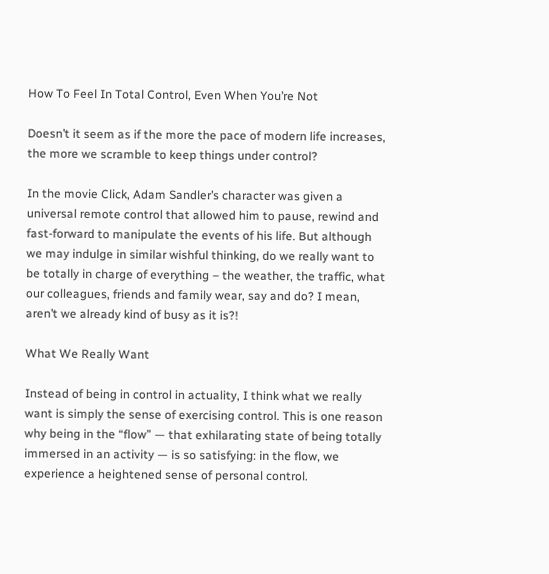How To Feel In Total Control, Even When You’re Not

Doesn’t it seem as if the more the pace of modern life increases, the more we scramble to keep things under control?

In the movie Click, Adam Sandler’s character was given a universal remote control that allowed him to pause, rewind and fast-forward to manipulate the events of his life. But although we may indulge in similar wishful thinking, do we really want to be totally in charge of everything – the weather, the traffic, what our colleagues, friends and family wear, say and do? I mean, aren’t we already kind of busy as it is?!

What We Really Want

Instead of being in control in actuality, I think what we really want is simply the sense of exercising control. This is one reason why being in the “flow” — that exhilarating state of being totally immersed in an activity — is so satisfying: in the flow, we experience a heightened sense of personal control.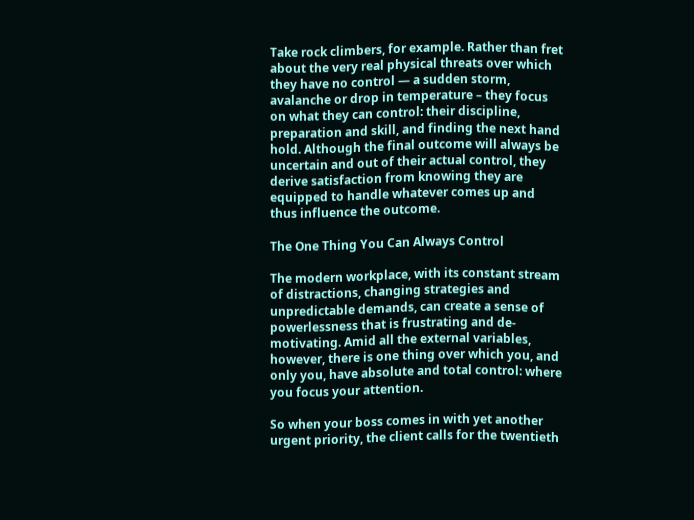Take rock climbers, for example. Rather than fret about the very real physical threats over which they have no control — a sudden storm, avalanche or drop in temperature – they focus on what they can control: their discipline, preparation and skill, and finding the next hand hold. Although the final outcome will always be uncertain and out of their actual control, they derive satisfaction from knowing they are equipped to handle whatever comes up and thus influence the outcome.

The One Thing You Can Always Control

The modern workplace, with its constant stream of distractions, changing strategies and unpredictable demands, can create a sense of powerlessness that is frustrating and de-motivating. Amid all the external variables, however, there is one thing over which you, and only you, have absolute and total control: where you focus your attention.

So when your boss comes in with yet another urgent priority, the client calls for the twentieth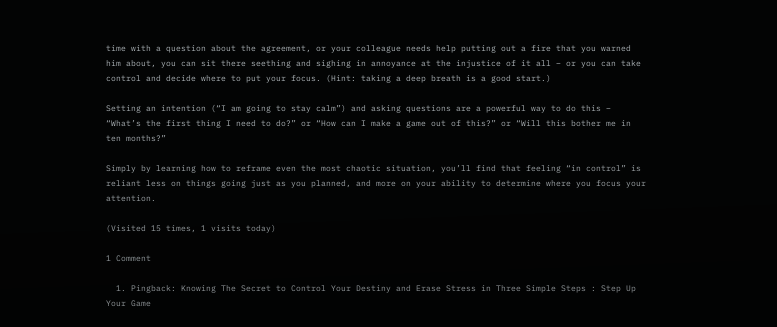time with a question about the agreement, or your colleague needs help putting out a fire that you warned him about, you can sit there seething and sighing in annoyance at the injustice of it all – or you can take control and decide where to put your focus. (Hint: taking a deep breath is a good start.)

Setting an intention (“I am going to stay calm”) and asking questions are a powerful way to do this – “What’s the first thing I need to do?” or “How can I make a game out of this?” or “Will this bother me in ten months?”

Simply by learning how to reframe even the most chaotic situation, you’ll find that feeling “in control” is reliant less on things going just as you planned, and more on your ability to determine where you focus your attention.

(Visited 15 times, 1 visits today)

1 Comment

  1. Pingback: Knowing The Secret to Control Your Destiny and Erase Stress in Three Simple Steps : Step Up Your Game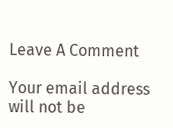Leave A Comment

Your email address will not be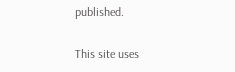published.

This site uses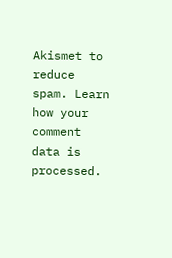Akismet to reduce spam. Learn how your comment data is processed.